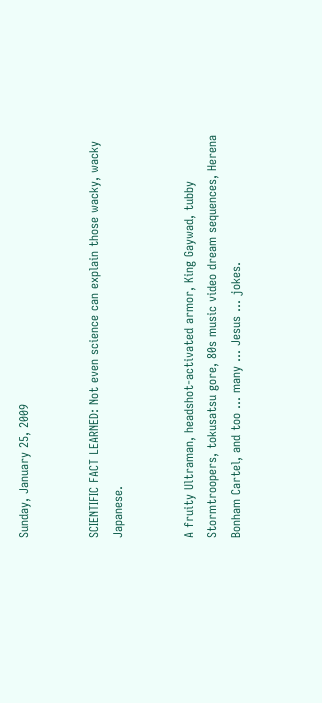Sunday, January 25, 2009


SCIENTIFIC FACT LEARNED: Not even science can explain those wacky, wacky Japanese.


A fruity Ultraman, headshot-activated armor, King Gaywad, tubby Stormtroopers, tokusatsu gore, 80s music video dream sequences, Herena Bonham Cartel, and too ... many ... Jesus ... jokes.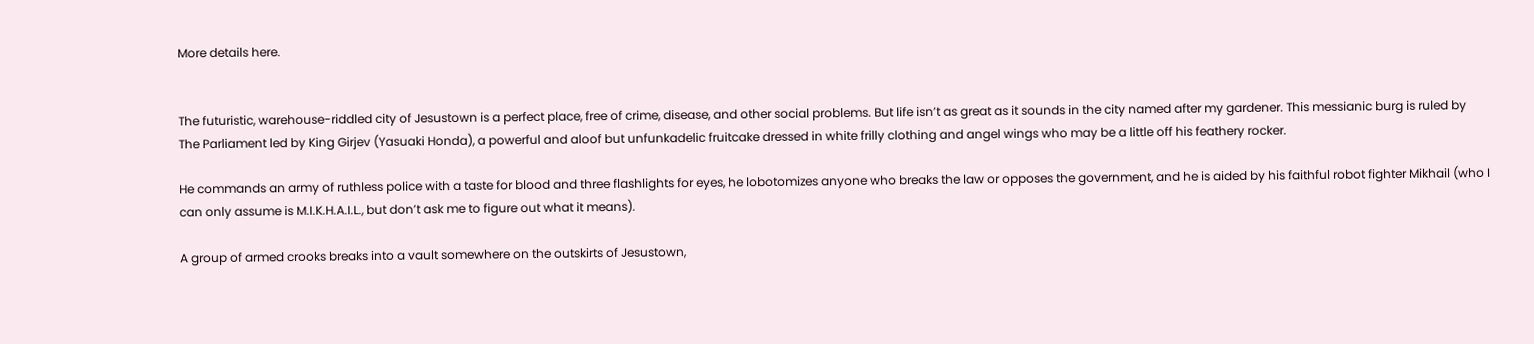More details here.


The futuristic, warehouse-riddled city of Jesustown is a perfect place, free of crime, disease, and other social problems. But life isn’t as great as it sounds in the city named after my gardener. This messianic burg is ruled by The Parliament led by King Girjev (Yasuaki Honda), a powerful and aloof but unfunkadelic fruitcake dressed in white frilly clothing and angel wings who may be a little off his feathery rocker.

He commands an army of ruthless police with a taste for blood and three flashlights for eyes, he lobotomizes anyone who breaks the law or opposes the government, and he is aided by his faithful robot fighter Mikhail (who I can only assume is M.I.K.H.A.I.L., but don’t ask me to figure out what it means).

A group of armed crooks breaks into a vault somewhere on the outskirts of Jesustown,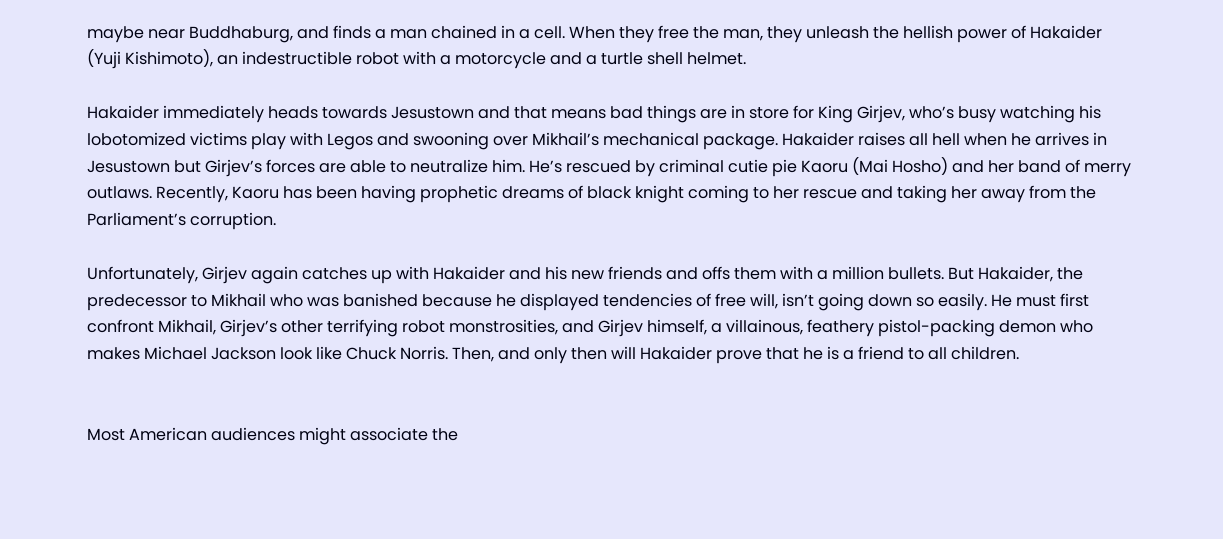maybe near Buddhaburg, and finds a man chained in a cell. When they free the man, they unleash the hellish power of Hakaider (Yuji Kishimoto), an indestructible robot with a motorcycle and a turtle shell helmet.

Hakaider immediately heads towards Jesustown and that means bad things are in store for King Girjev, who’s busy watching his lobotomized victims play with Legos and swooning over Mikhail’s mechanical package. Hakaider raises all hell when he arrives in Jesustown but Girjev’s forces are able to neutralize him. He’s rescued by criminal cutie pie Kaoru (Mai Hosho) and her band of merry outlaws. Recently, Kaoru has been having prophetic dreams of black knight coming to her rescue and taking her away from the Parliament’s corruption.

Unfortunately, Girjev again catches up with Hakaider and his new friends and offs them with a million bullets. But Hakaider, the predecessor to Mikhail who was banished because he displayed tendencies of free will, isn’t going down so easily. He must first confront Mikhail, Girjev’s other terrifying robot monstrosities, and Girjev himself, a villainous, feathery pistol-packing demon who makes Michael Jackson look like Chuck Norris. Then, and only then will Hakaider prove that he is a friend to all children.


Most American audiences might associate the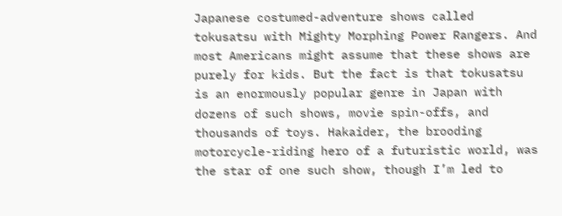Japanese costumed-adventure shows called tokusatsu with Mighty Morphing Power Rangers. And most Americans might assume that these shows are purely for kids. But the fact is that tokusatsu is an enormously popular genre in Japan with dozens of such shows, movie spin-offs, and thousands of toys. Hakaider, the brooding motorcycle-riding hero of a futuristic world, was the star of one such show, though I’m led to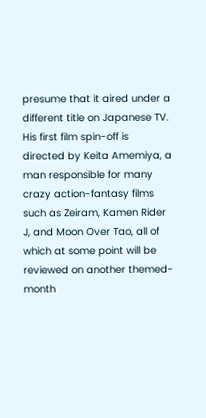presume that it aired under a different title on Japanese TV. His first film spin-off is directed by Keita Amemiya, a man responsible for many crazy action-fantasy films such as Zeiram, Kamen Rider J, and Moon Over Tao, all of which at some point will be reviewed on another themed-month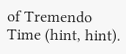of Tremendo Time (hint, hint).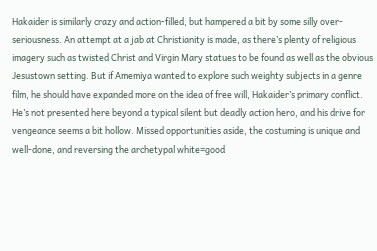Hakaider is similarly crazy and action-filled, but hampered a bit by some silly over-seriousness. An attempt at a jab at Christianity is made, as there’s plenty of religious imagery such as twisted Christ and Virgin Mary statues to be found as well as the obvious Jesustown setting. But if Amemiya wanted to explore such weighty subjects in a genre film, he should have expanded more on the idea of free will, Hakaider’s primary conflict. He’s not presented here beyond a typical silent but deadly action hero, and his drive for vengeance seems a bit hollow. Missed opportunities aside, the costuming is unique and well-done, and reversing the archetypal white=good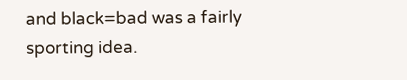and black=bad was a fairly sporting idea.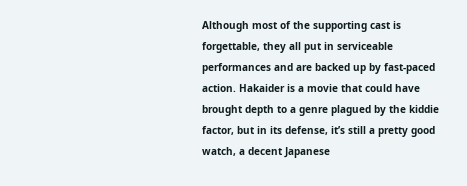Although most of the supporting cast is forgettable, they all put in serviceable performances and are backed up by fast-paced action. Hakaider is a movie that could have brought depth to a genre plagued by the kiddie factor, but in its defense, it’s still a pretty good watch, a decent Japanese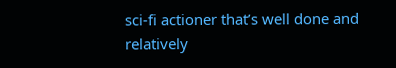sci-fi actioner that’s well done and relatively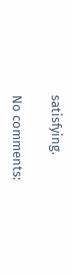satisfying.

No comments: